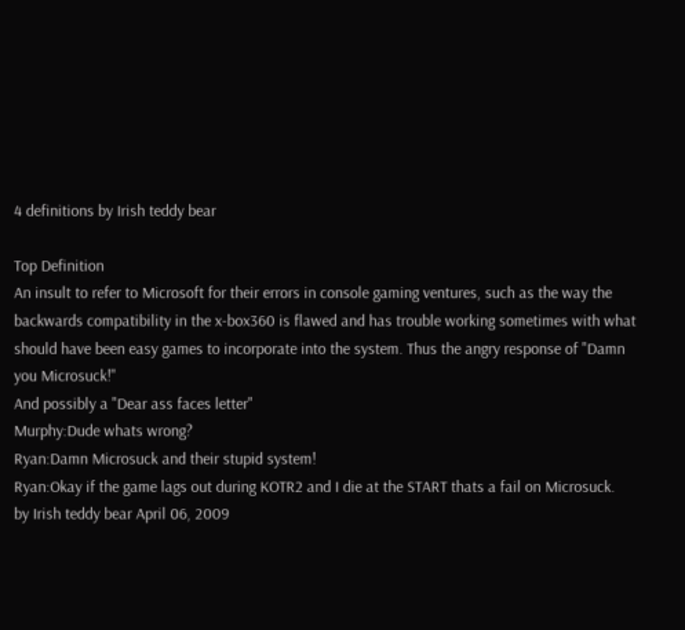4 definitions by Irish teddy bear

Top Definition
An insult to refer to Microsoft for their errors in console gaming ventures, such as the way the backwards compatibility in the x-box360 is flawed and has trouble working sometimes with what should have been easy games to incorporate into the system. Thus the angry response of "Damn you Microsuck!"
And possibly a "Dear ass faces letter"
Murphy:Dude whats wrong?
Ryan:Damn Microsuck and their stupid system!
Ryan:Okay if the game lags out during KOTR2 and I die at the START thats a fail on Microsuck.
by Irish teddy bear April 06, 2009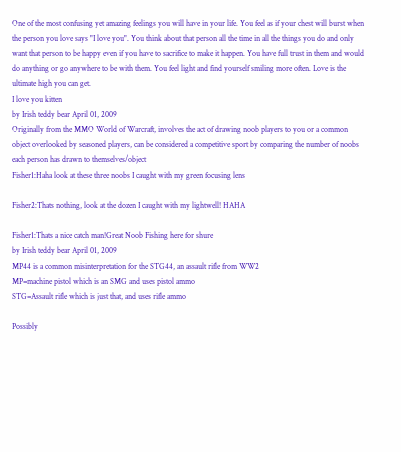One of the most confusing yet amazing feelings you will have in your life. You feel as if your chest will burst when the person you love says "I love you". You think about that person all the time in all the things you do and only want that person to be happy even if you have to sacrifice to make it happen. You have full trust in them and would do anything or go anywhere to be with them. You feel light and find yourself smiling more often. Love is the ultimate high you can get.
I love you kitten
by Irish teddy bear April 01, 2009
Originally from the MMO World of Warcraft, involves the act of drawing noob players to you or a common object overlooked by seasoned players, can be considered a competitive sport by comparing the number of noobs each person has drawn to themselves/object
Fisher1:Haha look at these three noobs I caught with my green focusing lens

Fisher2:Thats nothing, look at the dozen I caught with my lightwell! HAHA

Fisher1:Thats a nice catch man!Great Noob Fishing here for shure
by Irish teddy bear April 01, 2009
MP44 is a common misinterpretation for the STG44, an assault rifle from WW2
MP=machine pistol which is an SMG and uses pistol ammo
STG=Assault rifle which is just that, and uses rifle ammo

Possibly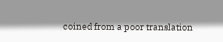coined from a poor translation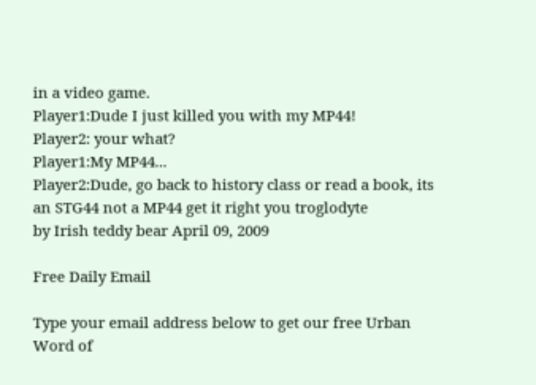in a video game.
Player1:Dude I just killed you with my MP44!
Player2: your what?
Player1:My MP44...
Player2:Dude, go back to history class or read a book, its an STG44 not a MP44 get it right you troglodyte
by Irish teddy bear April 09, 2009

Free Daily Email

Type your email address below to get our free Urban Word of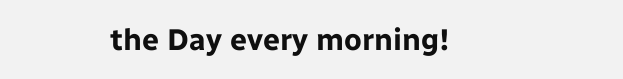the Day every morning!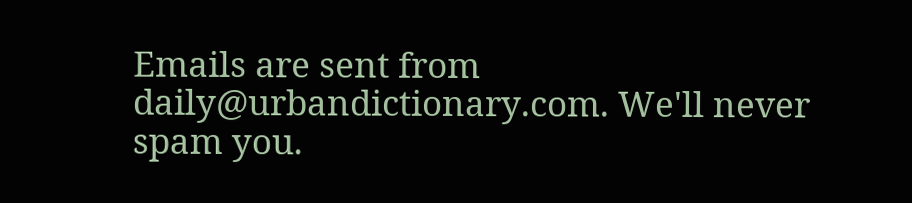Emails are sent from daily@urbandictionary.com. We'll never spam you.